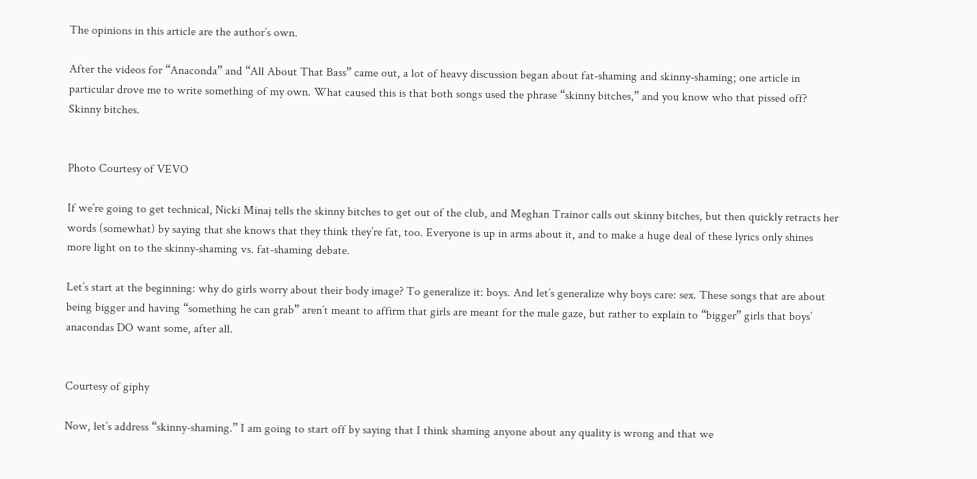The opinions in this article are the author’s own.

After the videos for “Anaconda” and “All About That Bass” came out, a lot of heavy discussion began about fat-shaming and skinny-shaming; one article in particular drove me to write something of my own. What caused this is that both songs used the phrase “skinny bitches,” and you know who that pissed off? Skinny bitches.


Photo Courtesy of VEVO

If we’re going to get technical, Nicki Minaj tells the skinny bitches to get out of the club, and Meghan Trainor calls out skinny bitches, but then quickly retracts her words (somewhat) by saying that she knows that they think they’re fat, too. Everyone is up in arms about it, and to make a huge deal of these lyrics only shines more light on to the skinny-shaming vs. fat-shaming debate.

Let’s start at the beginning: why do girls worry about their body image? To generalize it: boys. And let’s generalize why boys care: sex. These songs that are about being bigger and having “something he can grab” aren’t meant to affirm that girls are meant for the male gaze, but rather to explain to “bigger” girls that boys’ anacondas DO want some, after all.


Courtesy of giphy

Now, let’s address “skinny-shaming.” I am going to start off by saying that I think shaming anyone about any quality is wrong and that we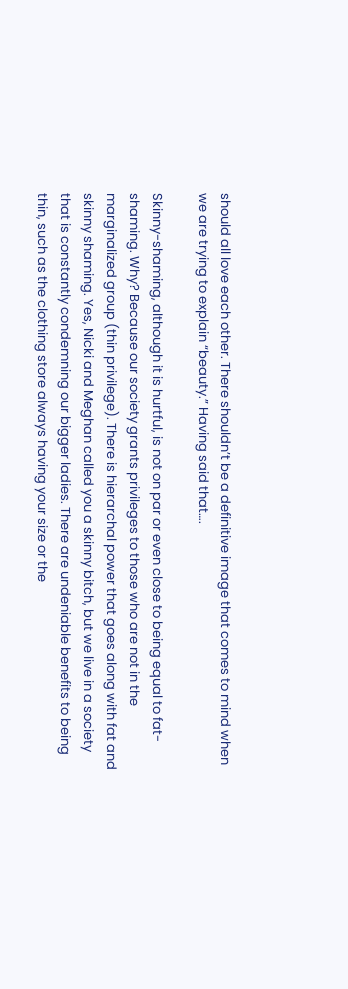should all love each other. There shouldn’t be a definitive image that comes to mind when we are trying to explain “beauty.” Having said that….

Skinny-shaming, although it is hurtful, is not on par or even close to being equal to fat-shaming. Why? Because our society grants privileges to those who are not in the marginalized group (thin privilege). There is hierarchal power that goes along with fat and skinny shaming. Yes, Nicki and Meghan called you a skinny bitch, but we live in a society that is constantly condemning our bigger ladies. There are undeniable benefits to being thin, such as the clothing store always having your size or the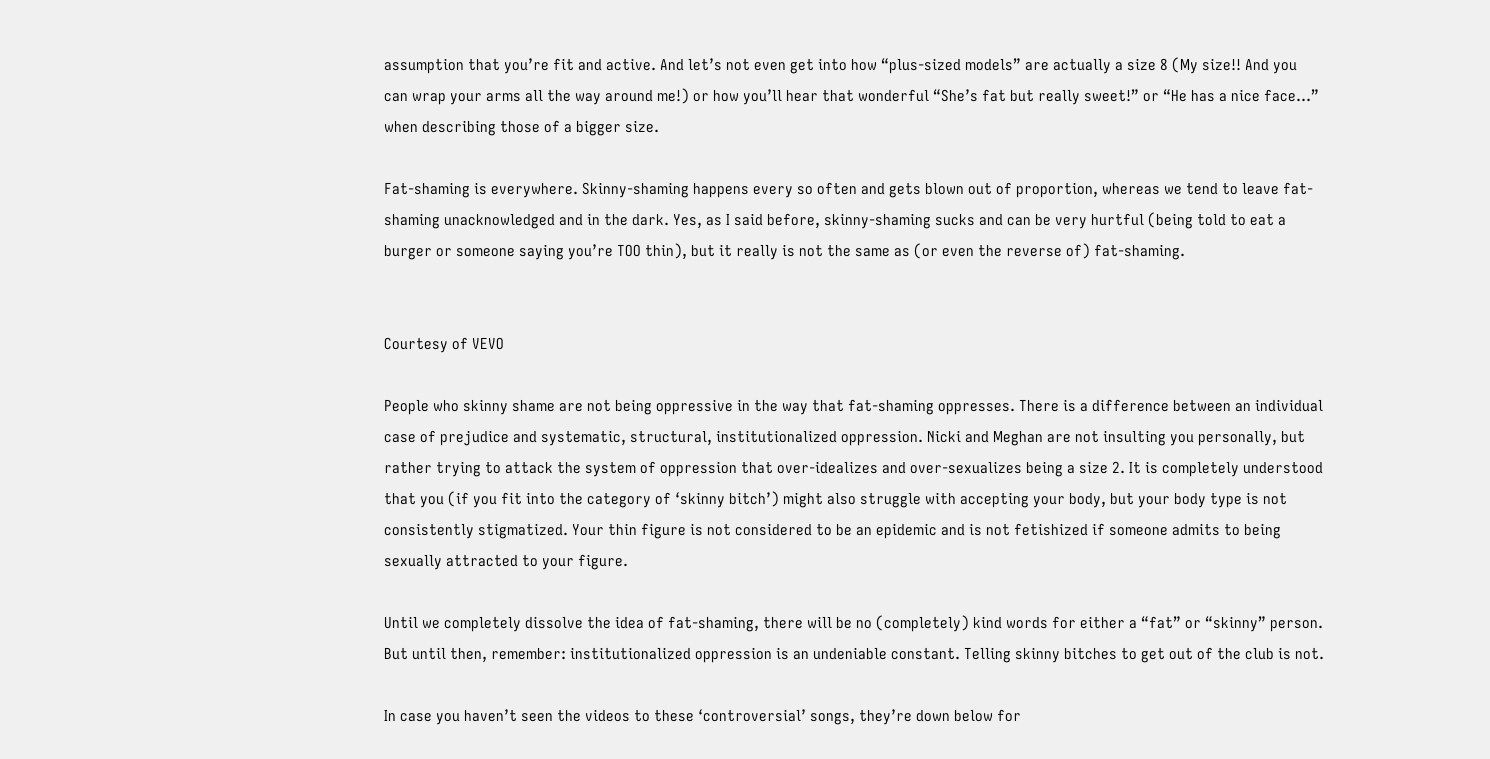assumption that you’re fit and active. And let’s not even get into how “plus-sized models” are actually a size 8 (My size!! And you can wrap your arms all the way around me!) or how you’ll hear that wonderful “She’s fat but really sweet!” or “He has a nice face…” when describing those of a bigger size.

Fat-shaming is everywhere. Skinny-shaming happens every so often and gets blown out of proportion, whereas we tend to leave fat-shaming unacknowledged and in the dark. Yes, as I said before, skinny-shaming sucks and can be very hurtful (being told to eat a burger or someone saying you’re TOO thin), but it really is not the same as (or even the reverse of) fat-shaming.


Courtesy of VEVO

People who skinny shame are not being oppressive in the way that fat-shaming oppresses. There is a difference between an individual case of prejudice and systematic, structural, institutionalized oppression. Nicki and Meghan are not insulting you personally, but rather trying to attack the system of oppression that over-idealizes and over-sexualizes being a size 2. It is completely understood that you (if you fit into the category of ‘skinny bitch’) might also struggle with accepting your body, but your body type is not consistently stigmatized. Your thin figure is not considered to be an epidemic and is not fetishized if someone admits to being sexually attracted to your figure.

Until we completely dissolve the idea of fat-shaming, there will be no (completely) kind words for either a “fat” or “skinny” person. But until then, remember: institutionalized oppression is an undeniable constant. Telling skinny bitches to get out of the club is not.

In case you haven’t seen the videos to these ‘controversial’ songs, they’re down below for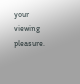your viewing pleasure.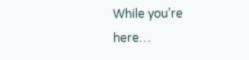While you’re here…